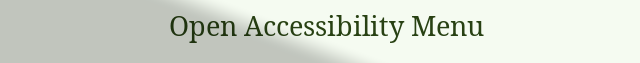Open Accessibility Menu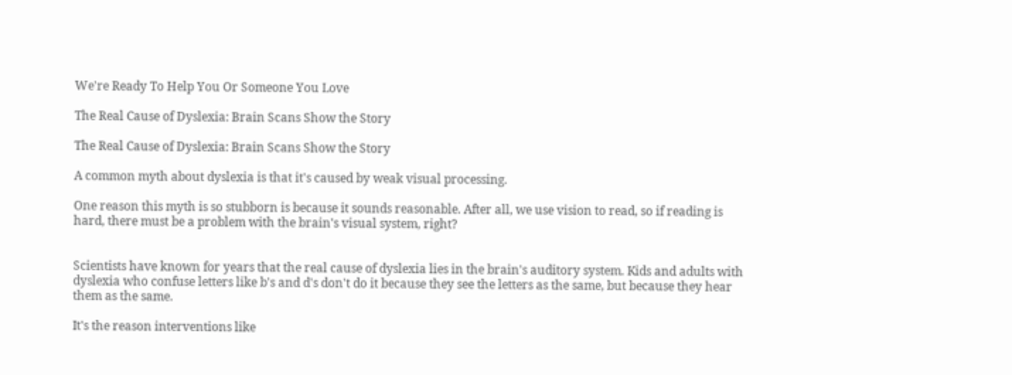We're Ready To Help You Or Someone You Love

The Real Cause of Dyslexia: Brain Scans Show the Story

The Real Cause of Dyslexia: Brain Scans Show the Story

A common myth about dyslexia is that it's caused by weak visual processing.

One reason this myth is so stubborn is because it sounds reasonable. After all, we use vision to read, so if reading is hard, there must be a problem with the brain's visual system, right?


Scientists have known for years that the real cause of dyslexia lies in the brain's auditory system. Kids and adults with dyslexia who confuse letters like b's and d's don't do it because they see the letters as the same, but because they hear them as the same.

It's the reason interventions like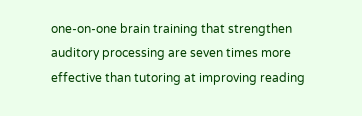one-on-one brain training that strengthen auditory processing are seven times more effective than tutoring at improving reading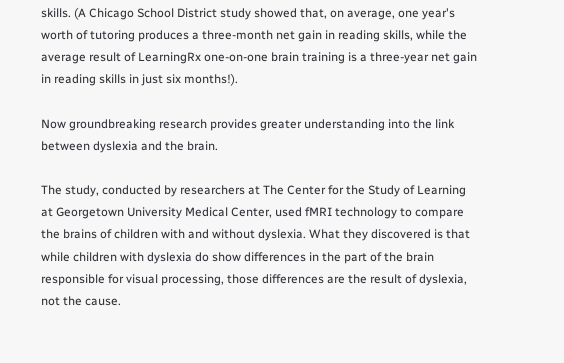skills. (A Chicago School District study showed that, on average, one year's worth of tutoring produces a three-month net gain in reading skills, while the average result of LearningRx one-on-one brain training is a three-year net gain in reading skills in just six months!).

Now groundbreaking research provides greater understanding into the link between dyslexia and the brain.

The study, conducted by researchers at The Center for the Study of Learning at Georgetown University Medical Center, used fMRI technology to compare the brains of children with and without dyslexia. What they discovered is that while children with dyslexia do show differences in the part of the brain responsible for visual processing, those differences are the result of dyslexia, not the cause.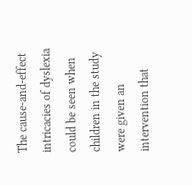The cause-and-effect intricacies of dyslexia could be seen when children in the study were given an intervention that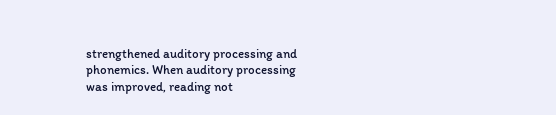strengthened auditory processing and phonemics. When auditory processing was improved, reading not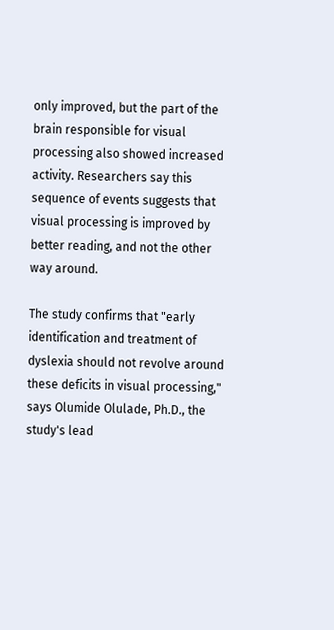only improved, but the part of the brain responsible for visual processing also showed increased activity. Researchers say this sequence of events suggests that visual processing is improved by better reading, and not the other way around.

The study confirms that "early identification and treatment of dyslexia should not revolve around these deficits in visual processing," says Olumide Olulade, Ph.D., the study's lead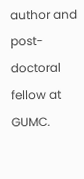author and post-doctoral fellow at GUMC.